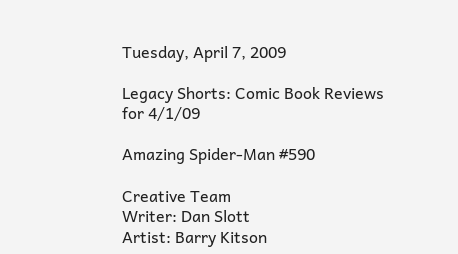Tuesday, April 7, 2009

Legacy Shorts: Comic Book Reviews for 4/1/09

Amazing Spider-Man #590

Creative Team
Writer: Dan Slott
Artist: Barry Kitson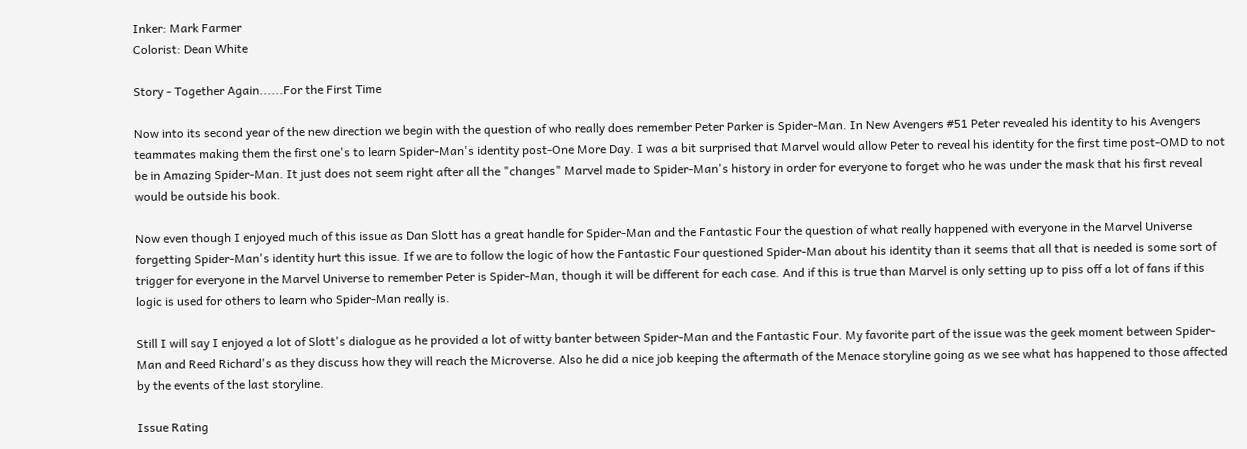Inker: Mark Farmer
Colorist: Dean White

Story - Together Again......For the First Time

Now into its second year of the new direction we begin with the question of who really does remember Peter Parker is Spider-Man. In New Avengers #51 Peter revealed his identity to his Avengers teammates making them the first one's to learn Spider-Man's identity post-One More Day. I was a bit surprised that Marvel would allow Peter to reveal his identity for the first time post-OMD to not be in Amazing Spider-Man. It just does not seem right after all the "changes" Marvel made to Spider-Man's history in order for everyone to forget who he was under the mask that his first reveal would be outside his book.

Now even though I enjoyed much of this issue as Dan Slott has a great handle for Spider-Man and the Fantastic Four the question of what really happened with everyone in the Marvel Universe forgetting Spider-Man's identity hurt this issue. If we are to follow the logic of how the Fantastic Four questioned Spider-Man about his identity than it seems that all that is needed is some sort of trigger for everyone in the Marvel Universe to remember Peter is Spider-Man, though it will be different for each case. And if this is true than Marvel is only setting up to piss off a lot of fans if this logic is used for others to learn who Spider-Man really is.

Still I will say I enjoyed a lot of Slott's dialogue as he provided a lot of witty banter between Spider-Man and the Fantastic Four. My favorite part of the issue was the geek moment between Spider-Man and Reed Richard's as they discuss how they will reach the Microverse. Also he did a nice job keeping the aftermath of the Menace storyline going as we see what has happened to those affected by the events of the last storyline.

Issue Rating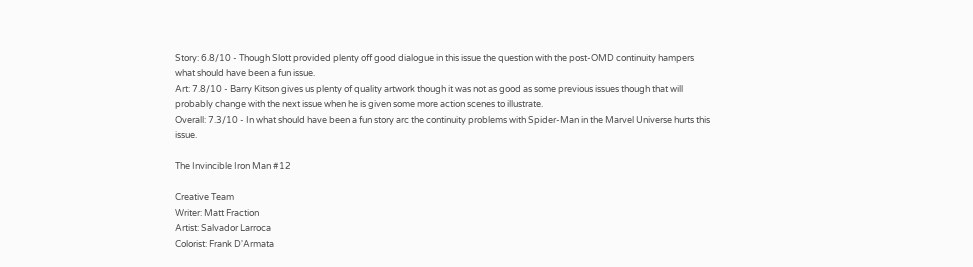Story: 6.8/10 - Though Slott provided plenty off good dialogue in this issue the question with the post-OMD continuity hampers what should have been a fun issue.
Art: 7.8/10 - Barry Kitson gives us plenty of quality artwork though it was not as good as some previous issues though that will probably change with the next issue when he is given some more action scenes to illustrate.
Overall: 7.3/10 - In what should have been a fun story arc the continuity problems with Spider-Man in the Marvel Universe hurts this issue.

The Invincible Iron Man #12

Creative Team
Writer: Matt Fraction
Artist: Salvador Larroca
Colorist: Frank D'Armata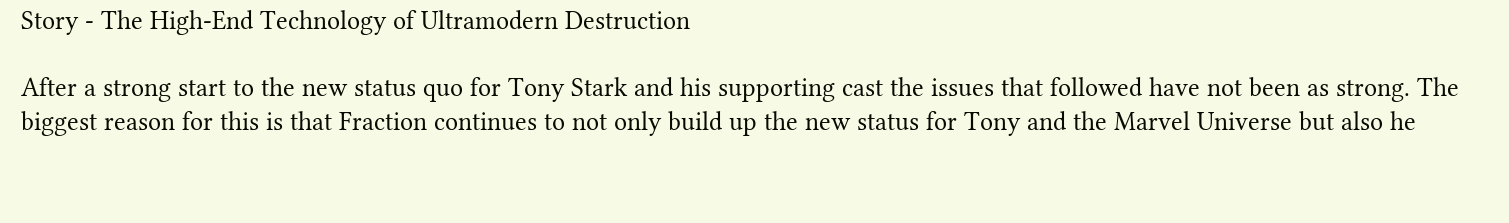Story - The High-End Technology of Ultramodern Destruction

After a strong start to the new status quo for Tony Stark and his supporting cast the issues that followed have not been as strong. The biggest reason for this is that Fraction continues to not only build up the new status for Tony and the Marvel Universe but also he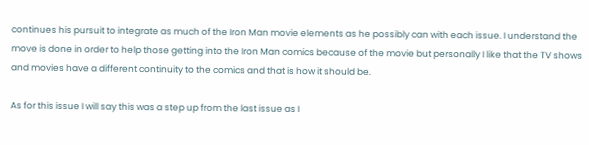continues his pursuit to integrate as much of the Iron Man movie elements as he possibly can with each issue. I understand the move is done in order to help those getting into the Iron Man comics because of the movie but personally I like that the TV shows and movies have a different continuity to the comics and that is how it should be.

As for this issue I will say this was a step up from the last issue as I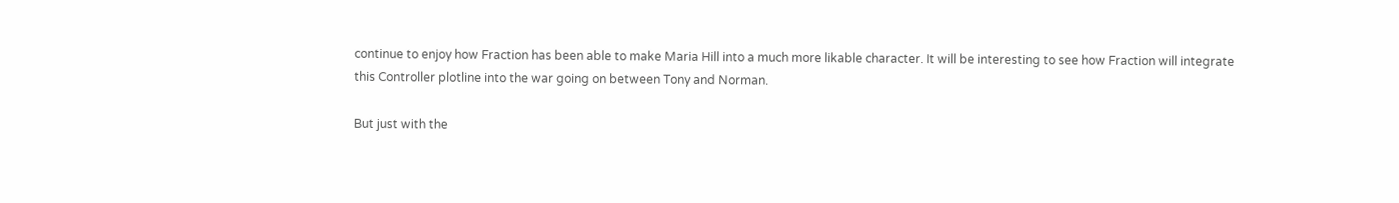continue to enjoy how Fraction has been able to make Maria Hill into a much more likable character. It will be interesting to see how Fraction will integrate this Controller plotline into the war going on between Tony and Norman.

But just with the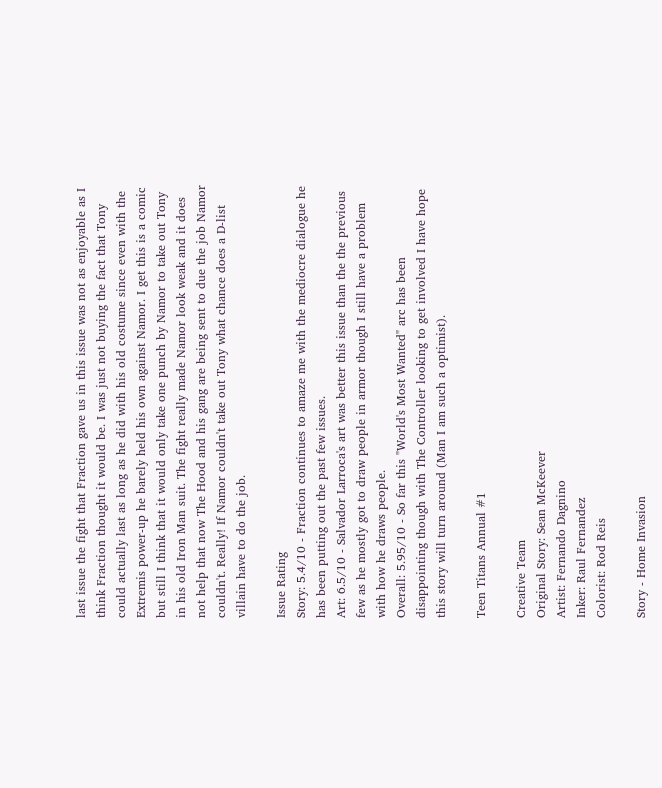last issue the fight that Fraction gave us in this issue was not as enjoyable as I think Fraction thought it would be. I was just not buying the fact that Tony could actually last as long as he did with his old costume since even with the Extremis power-up he barely held his own against Namor. I get this is a comic but still I think that it would only take one punch by Namor to take out Tony in his old Iron Man suit. The fight really made Namor look weak and it does not help that now The Hood and his gang are being sent to due the job Namor couldn't. Really! If Namor couldn't take out Tony what chance does a D-list villain have to do the job.

Issue Rating
Story: 5.4/10 - Fraction continues to amaze me with the mediocre dialogue he has been putting out the past few issues.
Art: 6.5/10 - Salvador Larroca's art was better this issue than the the previous few as he mostly got to draw people in armor though I still have a problem with how he draws people.
Overall: 5.95/10 - So far this "World's Most Wanted" arc has been disappointing though with The Controller looking to get involved I have hope this story will turn around (Man I am such a optimist).

Teen Titans Annual #1

Creative Team
Original Story: Sean McKeever
Artist: Fernando Dagnino
Inker: Raul Fernandez
Colorist: Rod Reis

Story - Home Invasion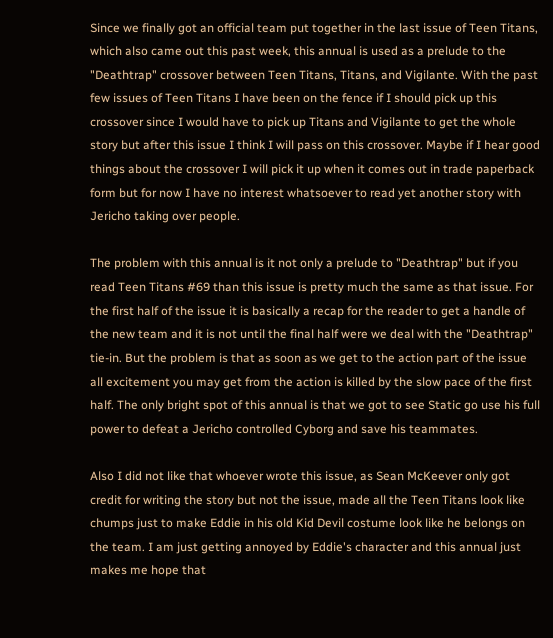Since we finally got an official team put together in the last issue of Teen Titans, which also came out this past week, this annual is used as a prelude to the "Deathtrap" crossover between Teen Titans, Titans, and Vigilante. With the past few issues of Teen Titans I have been on the fence if I should pick up this crossover since I would have to pick up Titans and Vigilante to get the whole story but after this issue I think I will pass on this crossover. Maybe if I hear good things about the crossover I will pick it up when it comes out in trade paperback form but for now I have no interest whatsoever to read yet another story with Jericho taking over people.

The problem with this annual is it not only a prelude to "Deathtrap" but if you read Teen Titans #69 than this issue is pretty much the same as that issue. For the first half of the issue it is basically a recap for the reader to get a handle of the new team and it is not until the final half were we deal with the "Deathtrap" tie-in. But the problem is that as soon as we get to the action part of the issue all excitement you may get from the action is killed by the slow pace of the first half. The only bright spot of this annual is that we got to see Static go use his full power to defeat a Jericho controlled Cyborg and save his teammates.

Also I did not like that whoever wrote this issue, as Sean McKeever only got credit for writing the story but not the issue, made all the Teen Titans look like chumps just to make Eddie in his old Kid Devil costume look like he belongs on the team. I am just getting annoyed by Eddie's character and this annual just makes me hope that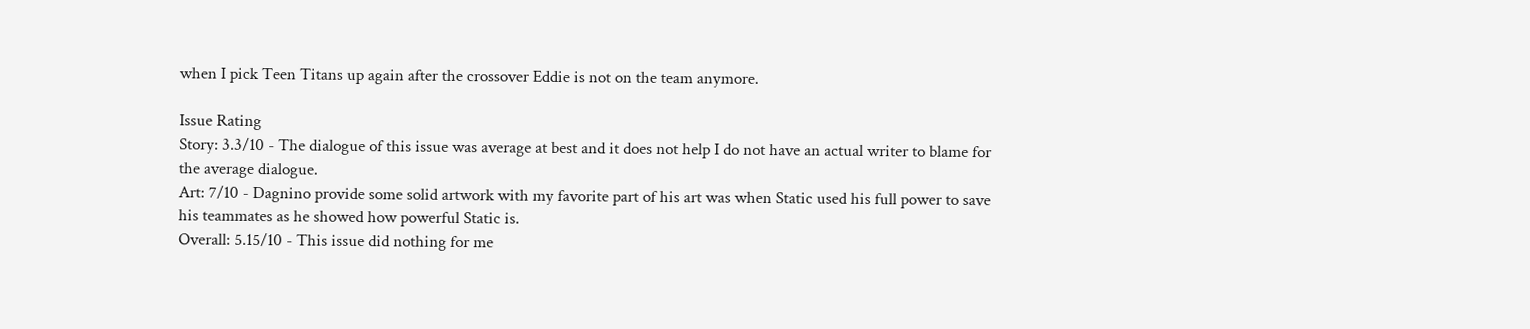when I pick Teen Titans up again after the crossover Eddie is not on the team anymore.

Issue Rating
Story: 3.3/10 - The dialogue of this issue was average at best and it does not help I do not have an actual writer to blame for the average dialogue.
Art: 7/10 - Dagnino provide some solid artwork with my favorite part of his art was when Static used his full power to save his teammates as he showed how powerful Static is.
Overall: 5.15/10 - This issue did nothing for me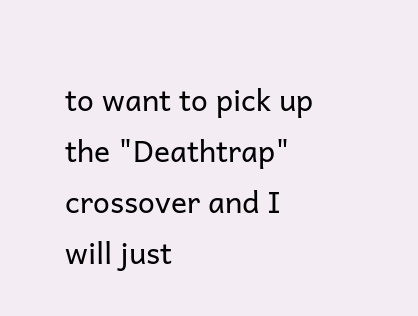to want to pick up the "Deathtrap" crossover and I will just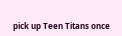pick up Teen Titans once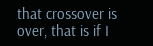that crossover is over, that is if I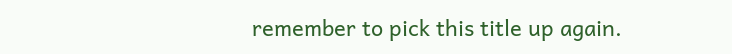remember to pick this title up again.